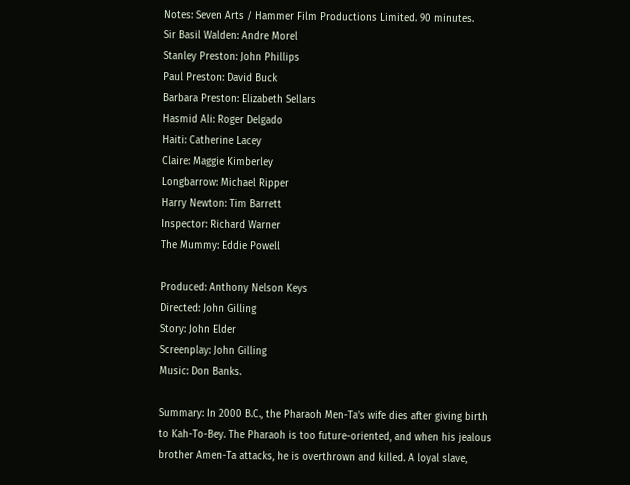Notes: Seven Arts / Hammer Film Productions Limited. 90 minutes.
Sir Basil Walden: Andre Morel
Stanley Preston: John Phillips
Paul Preston: David Buck
Barbara Preston: Elizabeth Sellars
Hasmid Ali: Roger Delgado
Haiti: Catherine Lacey
Claire: Maggie Kimberley
Longbarrow: Michael Ripper
Harry Newton: Tim Barrett
Inspector: Richard Warner
The Mummy: Eddie Powell

Produced: Anthony Nelson Keys
Directed: John Gilling
Story: John Elder
Screenplay: John Gilling
Music: Don Banks.

Summary: In 2000 B.C., the Pharaoh Men-Ta's wife dies after giving birth to Kah-To-Bey. The Pharaoh is too future-oriented, and when his jealous brother Amen-Ta attacks, he is overthrown and killed. A loyal slave,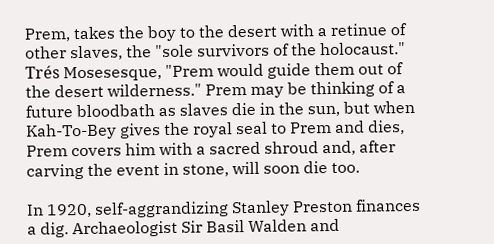Prem, takes the boy to the desert with a retinue of other slaves, the "sole survivors of the holocaust." Trés Mosesesque, "Prem would guide them out of the desert wilderness." Prem may be thinking of a future bloodbath as slaves die in the sun, but when Kah-To-Bey gives the royal seal to Prem and dies, Prem covers him with a sacred shroud and, after carving the event in stone, will soon die too.

In 1920, self-aggrandizing Stanley Preston finances a dig. Archaeologist Sir Basil Walden and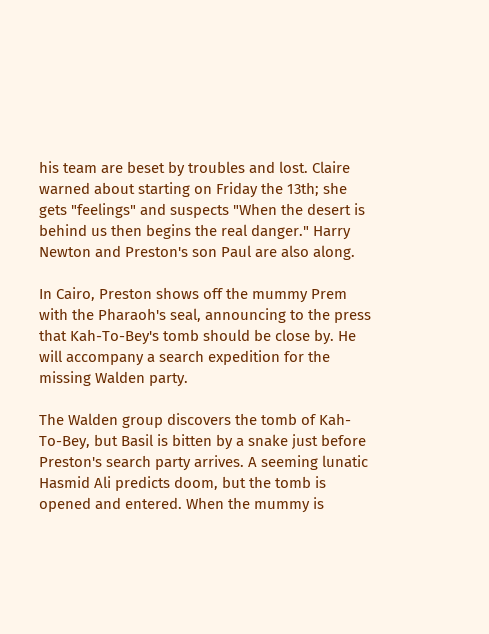his team are beset by troubles and lost. Claire warned about starting on Friday the 13th; she gets "feelings" and suspects "When the desert is behind us then begins the real danger." Harry Newton and Preston's son Paul are also along.

In Cairo, Preston shows off the mummy Prem with the Pharaoh's seal, announcing to the press that Kah-To-Bey's tomb should be close by. He will accompany a search expedition for the missing Walden party.

The Walden group discovers the tomb of Kah-To-Bey, but Basil is bitten by a snake just before Preston's search party arrives. A seeming lunatic Hasmid Ali predicts doom, but the tomb is opened and entered. When the mummy is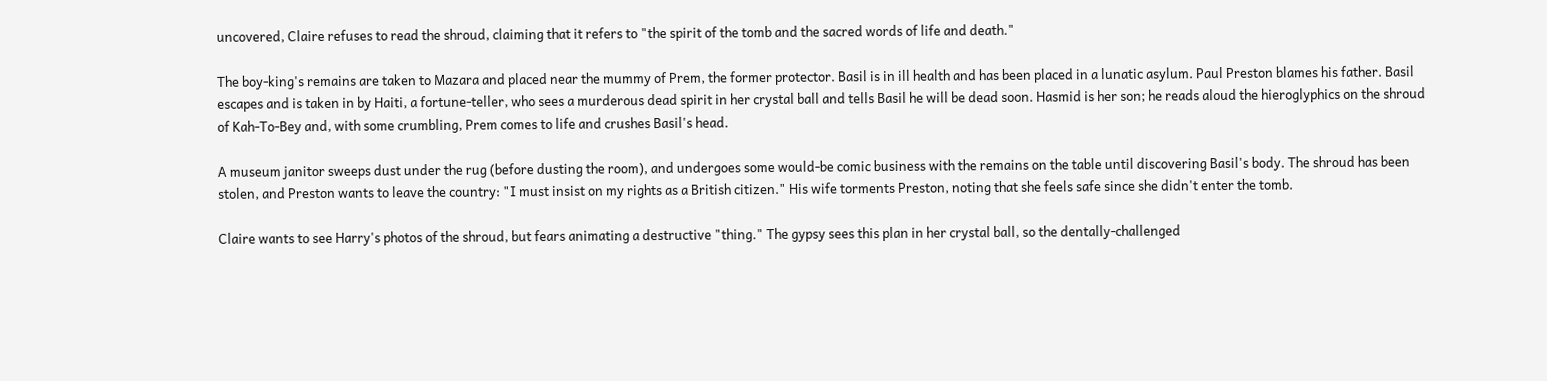uncovered, Claire refuses to read the shroud, claiming that it refers to "the spirit of the tomb and the sacred words of life and death."

The boy-king's remains are taken to Mazara and placed near the mummy of Prem, the former protector. Basil is in ill health and has been placed in a lunatic asylum. Paul Preston blames his father. Basil escapes and is taken in by Haiti, a fortune-teller, who sees a murderous dead spirit in her crystal ball and tells Basil he will be dead soon. Hasmid is her son; he reads aloud the hieroglyphics on the shroud of Kah-To-Bey and, with some crumbling, Prem comes to life and crushes Basil's head.

A museum janitor sweeps dust under the rug (before dusting the room), and undergoes some would-be comic business with the remains on the table until discovering Basil's body. The shroud has been stolen, and Preston wants to leave the country: "I must insist on my rights as a British citizen." His wife torments Preston, noting that she feels safe since she didn't enter the tomb.

Claire wants to see Harry's photos of the shroud, but fears animating a destructive "thing." The gypsy sees this plan in her crystal ball, so the dentally-challenged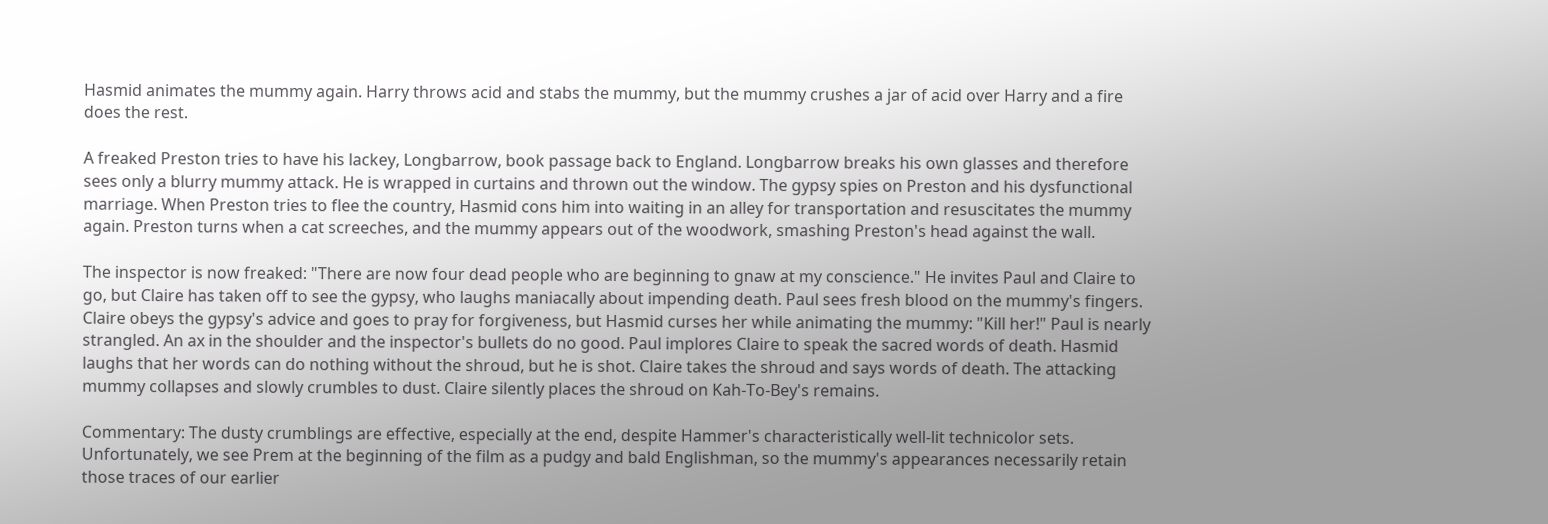Hasmid animates the mummy again. Harry throws acid and stabs the mummy, but the mummy crushes a jar of acid over Harry and a fire does the rest.

A freaked Preston tries to have his lackey, Longbarrow, book passage back to England. Longbarrow breaks his own glasses and therefore sees only a blurry mummy attack. He is wrapped in curtains and thrown out the window. The gypsy spies on Preston and his dysfunctional marriage. When Preston tries to flee the country, Hasmid cons him into waiting in an alley for transportation and resuscitates the mummy again. Preston turns when a cat screeches, and the mummy appears out of the woodwork, smashing Preston's head against the wall.

The inspector is now freaked: "There are now four dead people who are beginning to gnaw at my conscience." He invites Paul and Claire to go, but Claire has taken off to see the gypsy, who laughs maniacally about impending death. Paul sees fresh blood on the mummy's fingers. Claire obeys the gypsy's advice and goes to pray for forgiveness, but Hasmid curses her while animating the mummy: "Kill her!" Paul is nearly strangled. An ax in the shoulder and the inspector's bullets do no good. Paul implores Claire to speak the sacred words of death. Hasmid laughs that her words can do nothing without the shroud, but he is shot. Claire takes the shroud and says words of death. The attacking mummy collapses and slowly crumbles to dust. Claire silently places the shroud on Kah-To-Bey's remains.

Commentary: The dusty crumblings are effective, especially at the end, despite Hammer's characteristically well-lit technicolor sets. Unfortunately, we see Prem at the beginning of the film as a pudgy and bald Englishman, so the mummy's appearances necessarily retain those traces of our earlier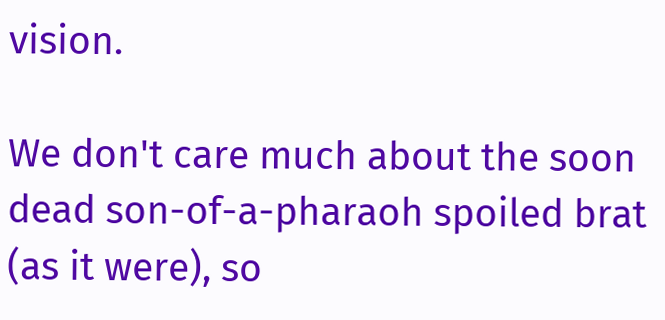vision.

We don't care much about the soon dead son-of-a-pharaoh spoiled brat (as it were), so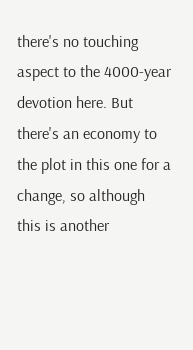there's no touching aspect to the 4000-year devotion here. But there's an economy to the plot in this one for a change, so although this is another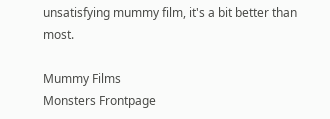unsatisfying mummy film, it's a bit better than most.

Mummy Films
Monsters Frontpage